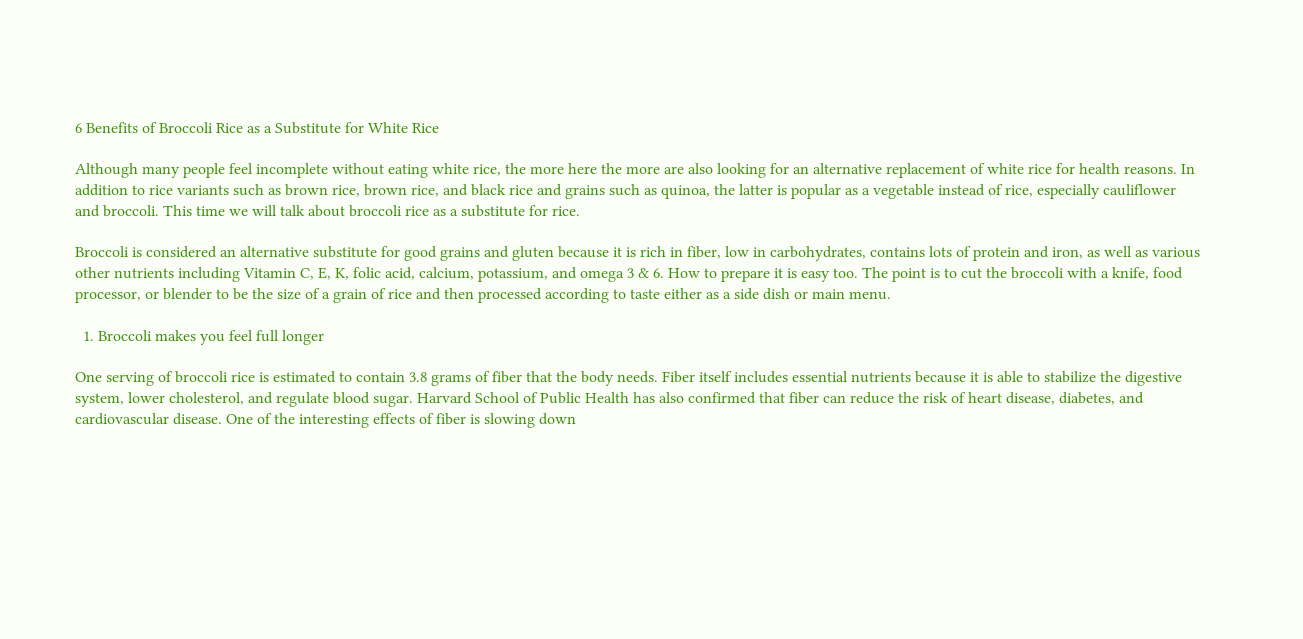6 Benefits of Broccoli Rice as a Substitute for White Rice

Although many people feel incomplete without eating white rice, the more here the more are also looking for an alternative replacement of white rice for health reasons. In addition to rice variants such as brown rice, brown rice, and black rice and grains such as quinoa, the latter is popular as a vegetable instead of rice, especially cauliflower and broccoli. This time we will talk about broccoli rice as a substitute for rice.

Broccoli is considered an alternative substitute for good grains and gluten because it is rich in fiber, low in carbohydrates, contains lots of protein and iron, as well as various other nutrients including Vitamin C, E, K, folic acid, calcium, potassium, and omega 3 & 6. How to prepare it is easy too. The point is to cut the broccoli with a knife, food processor, or blender to be the size of a grain of rice and then processed according to taste either as a side dish or main menu.

  1. Broccoli makes you feel full longer

One serving of broccoli rice is estimated to contain 3.8 grams of fiber that the body needs. Fiber itself includes essential nutrients because it is able to stabilize the digestive system, lower cholesterol, and regulate blood sugar. Harvard School of Public Health has also confirmed that fiber can reduce the risk of heart disease, diabetes, and cardiovascular disease. One of the interesting effects of fiber is slowing down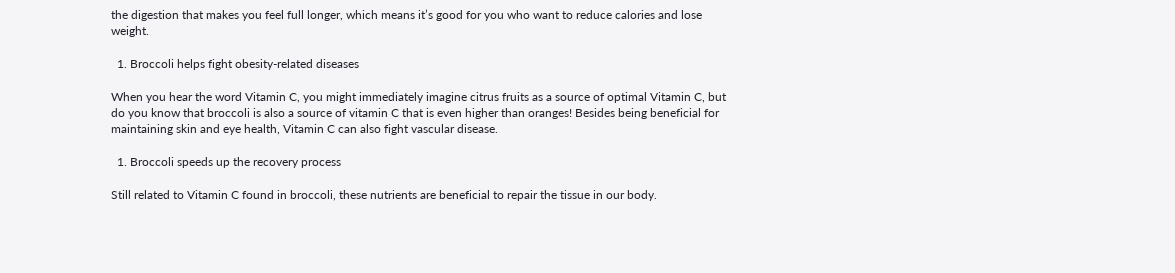the digestion that makes you feel full longer, which means it’s good for you who want to reduce calories and lose weight.

  1. Broccoli helps fight obesity-related diseases

When you hear the word Vitamin C, you might immediately imagine citrus fruits as a source of optimal Vitamin C, but do you know that broccoli is also a source of vitamin C that is even higher than oranges! Besides being beneficial for maintaining skin and eye health, Vitamin C can also fight vascular disease.

  1. Broccoli speeds up the recovery process

Still related to Vitamin C found in broccoli, these nutrients are beneficial to repair the tissue in our body.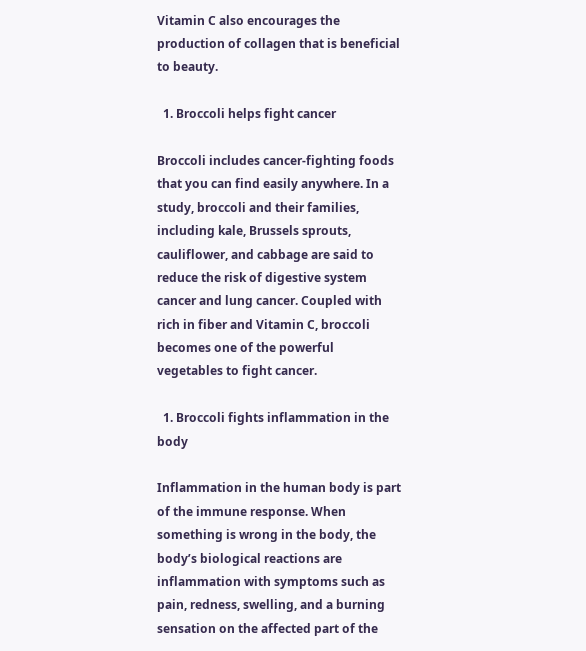Vitamin C also encourages the production of collagen that is beneficial to beauty.

  1. Broccoli helps fight cancer

Broccoli includes cancer-fighting foods that you can find easily anywhere. In a study, broccoli and their families, including kale, Brussels sprouts, cauliflower, and cabbage are said to reduce the risk of digestive system cancer and lung cancer. Coupled with rich in fiber and Vitamin C, broccoli becomes one of the powerful vegetables to fight cancer.

  1. Broccoli fights inflammation in the body

Inflammation in the human body is part of the immune response. When something is wrong in the body, the body’s biological reactions are inflammation with symptoms such as pain, redness, swelling, and a burning sensation on the affected part of the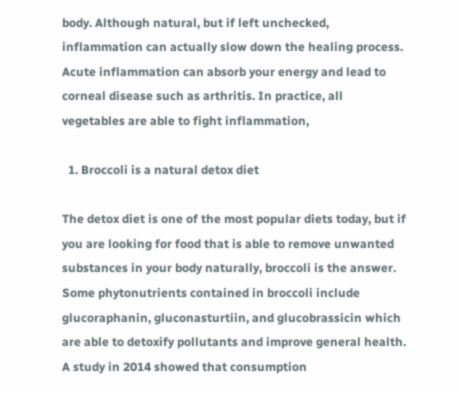body. Although natural, but if left unchecked, inflammation can actually slow down the healing process. Acute inflammation can absorb your energy and lead to corneal disease such as arthritis. In practice, all vegetables are able to fight inflammation,

  1. Broccoli is a natural detox diet

The detox diet is one of the most popular diets today, but if you are looking for food that is able to remove unwanted substances in your body naturally, broccoli is the answer. Some phytonutrients contained in broccoli include glucoraphanin, gluconasturtiin, and glucobrassicin which are able to detoxify pollutants and improve general health. A study in 2014 showed that consumption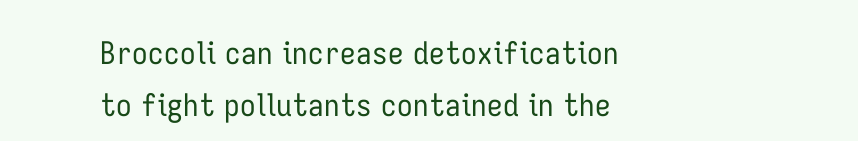Broccoli can increase detoxification to fight pollutants contained in the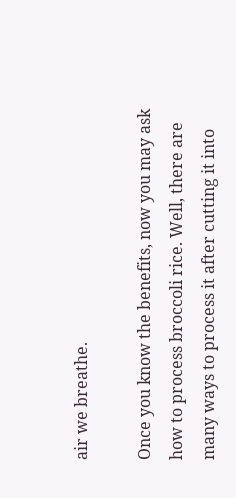air we breathe.

Once you know the benefits, now you may ask how to process broccoli rice. Well, there are many ways to process it after cutting it into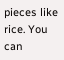pieces like rice. You can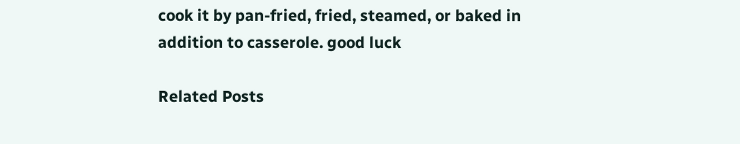cook it by pan-fried, fried, steamed, or baked in addition to casserole. good luck

Related Posts